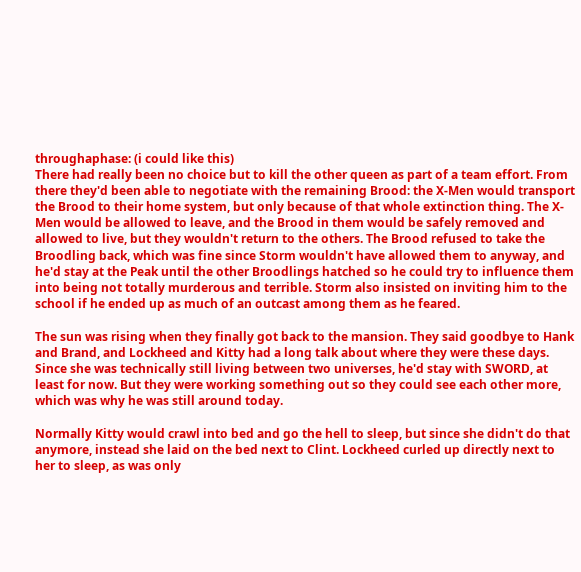throughaphase: (i could like this)
There had really been no choice but to kill the other queen as part of a team effort. From there they'd been able to negotiate with the remaining Brood: the X-Men would transport the Brood to their home system, but only because of that whole extinction thing. The X-Men would be allowed to leave, and the Brood in them would be safely removed and allowed to live, but they wouldn't return to the others. The Brood refused to take the Broodling back, which was fine since Storm wouldn't have allowed them to anyway, and he'd stay at the Peak until the other Broodlings hatched so he could try to influence them into being not totally murderous and terrible. Storm also insisted on inviting him to the school if he ended up as much of an outcast among them as he feared.

The sun was rising when they finally got back to the mansion. They said goodbye to Hank and Brand, and Lockheed and Kitty had a long talk about where they were these days. Since she was technically still living between two universes, he'd stay with SWORD, at least for now. But they were working something out so they could see each other more, which was why he was still around today.

Normally Kitty would crawl into bed and go the hell to sleep, but since she didn't do that anymore, instead she laid on the bed next to Clint. Lockheed curled up directly next to her to sleep, as was only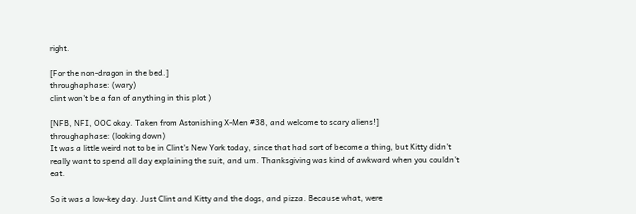right.

[For the non-dragon in the bed.]
throughaphase: (wary)
clint won't be a fan of anything in this plot )

[NFB, NFI, OOC okay. Taken from Astonishing X-Men #38, and welcome to scary aliens!]
throughaphase: (looking down)
It was a little weird not to be in Clint's New York today, since that had sort of become a thing, but Kitty didn't really want to spend all day explaining the suit, and um. Thanksgiving was kind of awkward when you couldn't eat.

So it was a low-key day. Just Clint and Kitty and the dogs, and pizza. Because what, were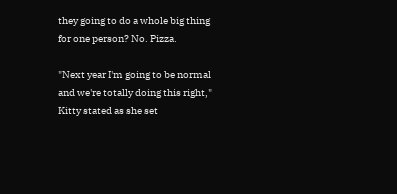they going to do a whole big thing for one person? No. Pizza.

"Next year I'm going to be normal and we're totally doing this right," Kitty stated as she set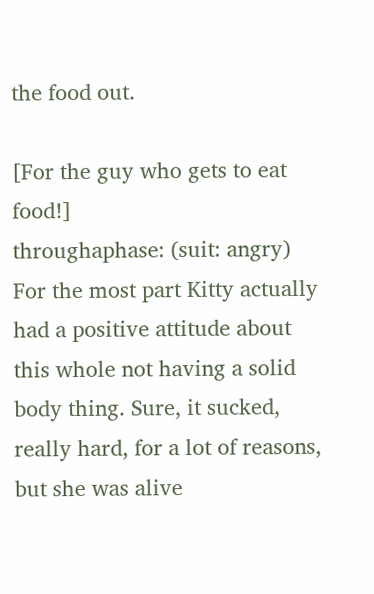the food out.

[For the guy who gets to eat food!]
throughaphase: (suit: angry)
For the most part Kitty actually had a positive attitude about this whole not having a solid body thing. Sure, it sucked, really hard, for a lot of reasons, but she was alive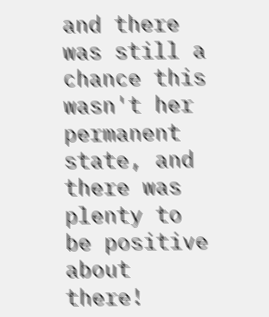and there was still a chance this wasn't her permanent state, and there was plenty to be positive about there!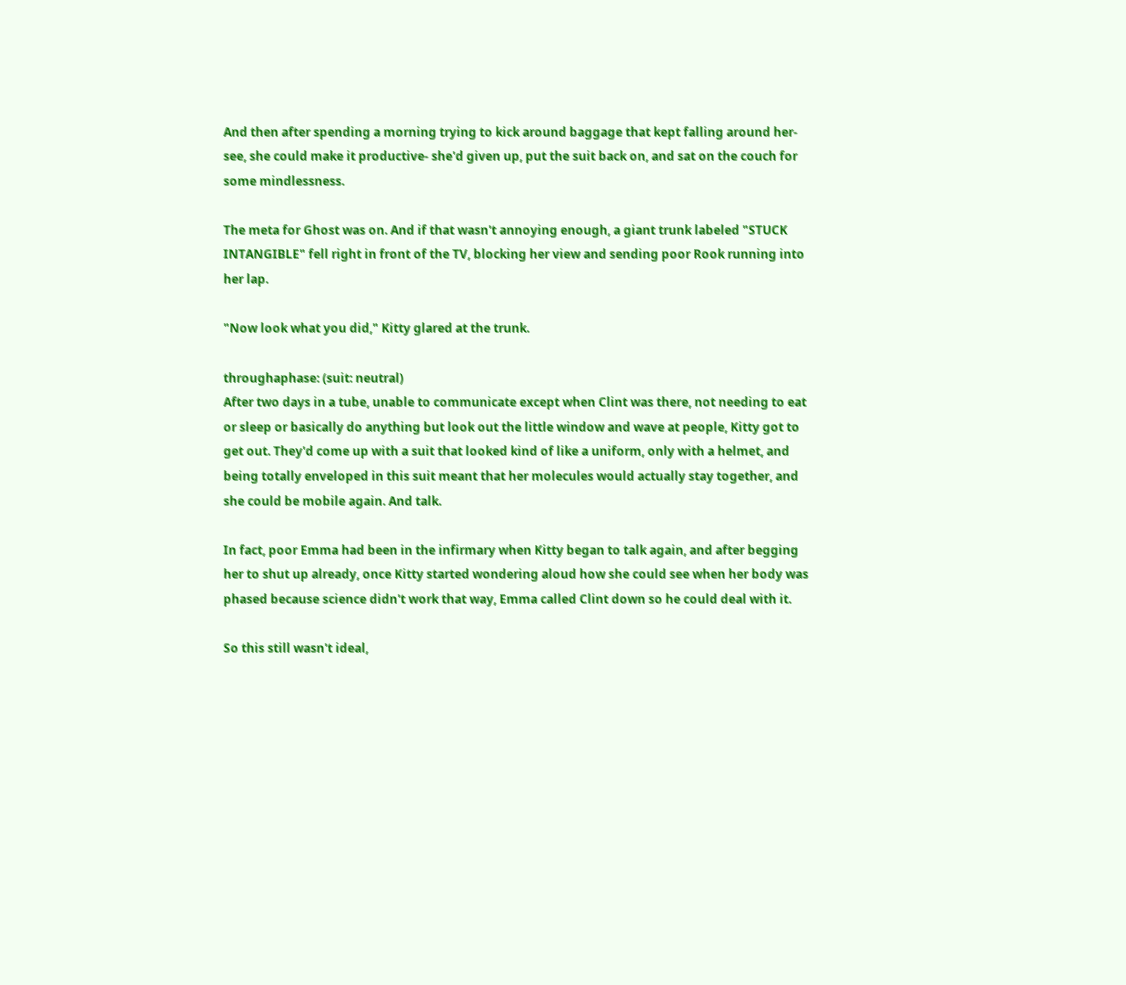And then after spending a morning trying to kick around baggage that kept falling around her- see, she could make it productive- she'd given up, put the suit back on, and sat on the couch for some mindlessness.

The meta for Ghost was on. And if that wasn't annoying enough, a giant trunk labeled "STUCK INTANGIBLE" fell right in front of the TV, blocking her view and sending poor Rook running into her lap.

"Now look what you did," Kitty glared at the trunk.

throughaphase: (suit: neutral)
After two days in a tube, unable to communicate except when Clint was there, not needing to eat or sleep or basically do anything but look out the little window and wave at people, Kitty got to get out. They'd come up with a suit that looked kind of like a uniform, only with a helmet, and being totally enveloped in this suit meant that her molecules would actually stay together, and she could be mobile again. And talk.

In fact, poor Emma had been in the infirmary when Kitty began to talk again, and after begging her to shut up already, once Kitty started wondering aloud how she could see when her body was phased because science didn't work that way, Emma called Clint down so he could deal with it.

So this still wasn't ideal,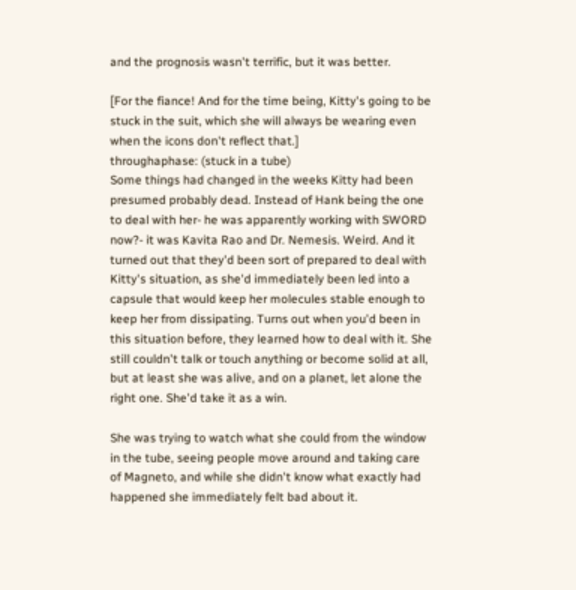and the prognosis wasn't terrific, but it was better.

[For the fiance! And for the time being, Kitty's going to be stuck in the suit, which she will always be wearing even when the icons don't reflect that.]
throughaphase: (stuck in a tube)
Some things had changed in the weeks Kitty had been presumed probably dead. Instead of Hank being the one to deal with her- he was apparently working with SWORD now?- it was Kavita Rao and Dr. Nemesis. Weird. And it turned out that they'd been sort of prepared to deal with Kitty's situation, as she'd immediately been led into a capsule that would keep her molecules stable enough to keep her from dissipating. Turns out when you'd been in this situation before, they learned how to deal with it. She still couldn't talk or touch anything or become solid at all, but at least she was alive, and on a planet, let alone the right one. She'd take it as a win.

She was trying to watch what she could from the window in the tube, seeing people move around and taking care of Magneto, and while she didn't know what exactly had happened she immediately felt bad about it.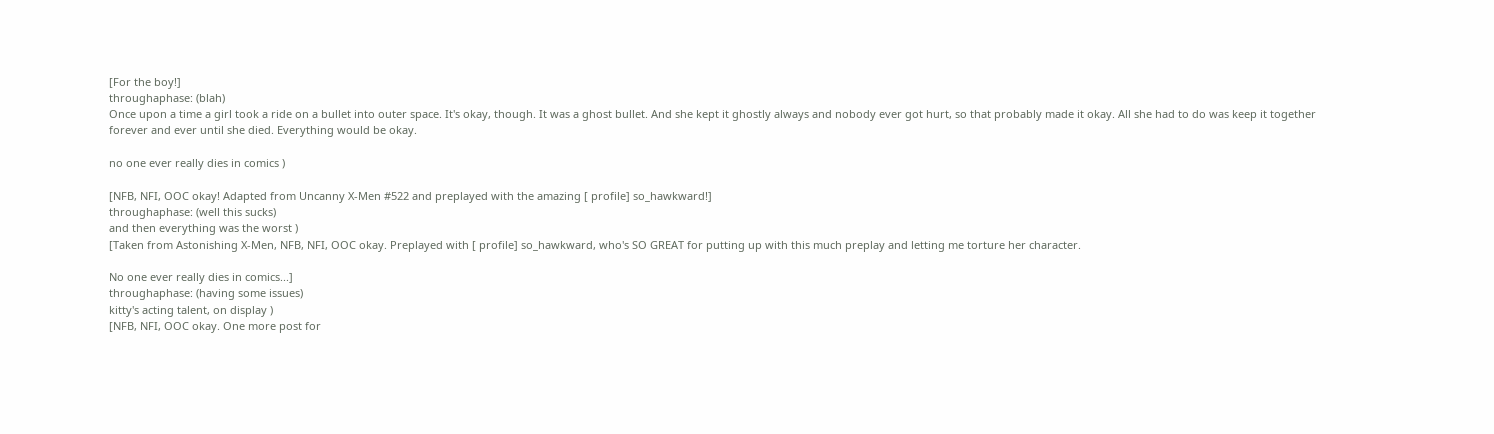[For the boy!]
throughaphase: (blah)
Once upon a time a girl took a ride on a bullet into outer space. It's okay, though. It was a ghost bullet. And she kept it ghostly always and nobody ever got hurt, so that probably made it okay. All she had to do was keep it together forever and ever until she died. Everything would be okay.

no one ever really dies in comics )

[NFB, NFI, OOC okay! Adapted from Uncanny X-Men #522 and preplayed with the amazing [ profile] so_hawkward!]
throughaphase: (well this sucks)
and then everything was the worst )
[Taken from Astonishing X-Men, NFB, NFI, OOC okay. Preplayed with [ profile] so_hawkward, who's SO GREAT for putting up with this much preplay and letting me torture her character.

No one ever really dies in comics...]
throughaphase: (having some issues)
kitty's acting talent, on display )
[NFB, NFI, OOC okay. One more post for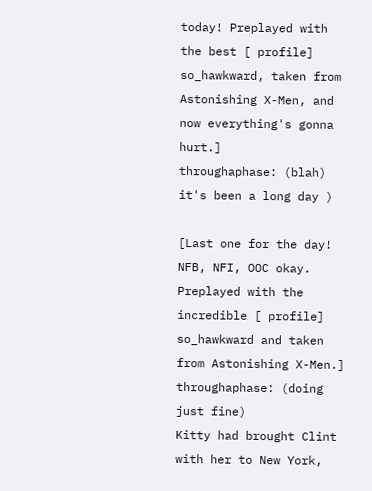today! Preplayed with the best [ profile] so_hawkward, taken from Astonishing X-Men, and now everything's gonna hurt.]
throughaphase: (blah)
it's been a long day )

[Last one for the day! NFB, NFI, OOC okay. Preplayed with the incredible [ profile] so_hawkward and taken from Astonishing X-Men.]
throughaphase: (doing just fine)
Kitty had brought Clint with her to New York,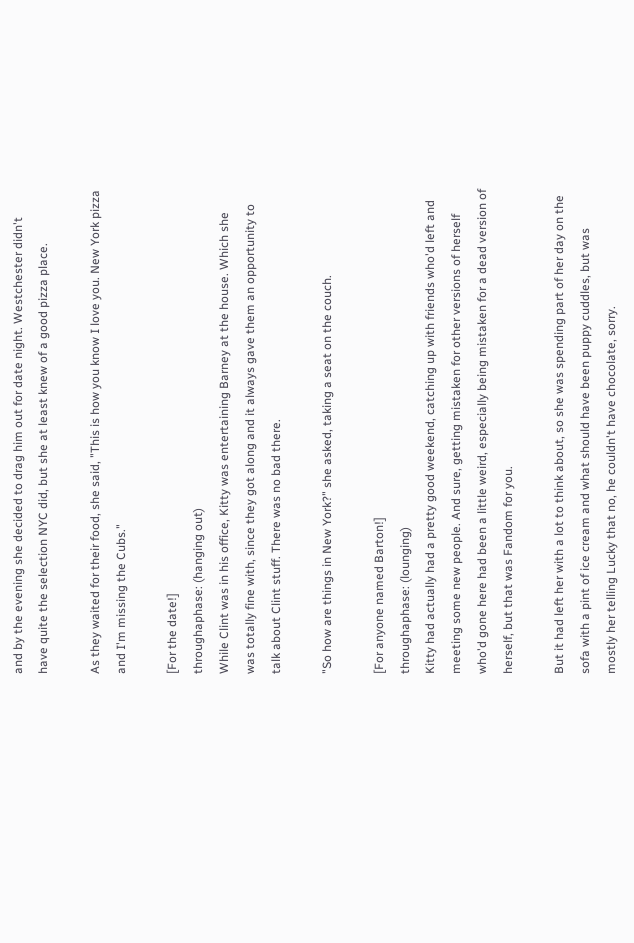and by the evening she decided to drag him out for date night. Westchester didn't have quite the selection NYC did, but she at least knew of a good pizza place.

As they waited for their food, she said, "This is how you know I love you. New York pizza and I'm missing the Cubs."

[For the date!]
throughaphase: (hanging out)
While Clint was in his office, Kitty was entertaining Barney at the house. Which she was totally fine with, since they got along and it always gave them an opportunity to talk about Clint stuff. There was no bad there.

"So how are things in New York?" she asked, taking a seat on the couch.

[For anyone named Barton!]
throughaphase: (lounging)
Kitty had actually had a pretty good weekend, catching up with friends who'd left and meeting some new people. And sure, getting mistaken for other versions of herself who'd gone here had been a little weird, especially being mistaken for a dead version of herself, but that was Fandom for you.

But it had left her with a lot to think about, so she was spending part of her day on the sofa with a pint of ice cream and what should have been puppy cuddles, but was mostly her telling Lucky that no, he couldn't have chocolate, sorry.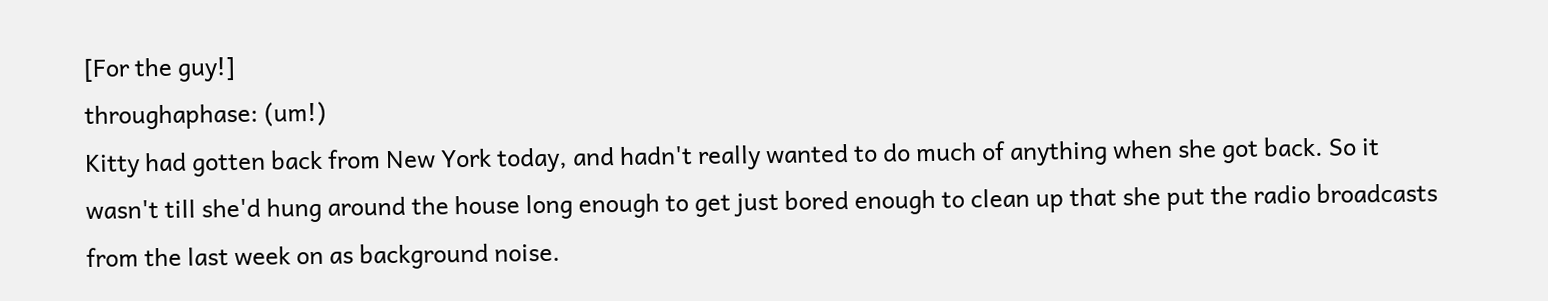[For the guy!]
throughaphase: (um!)
Kitty had gotten back from New York today, and hadn't really wanted to do much of anything when she got back. So it wasn't till she'd hung around the house long enough to get just bored enough to clean up that she put the radio broadcasts from the last week on as background noise.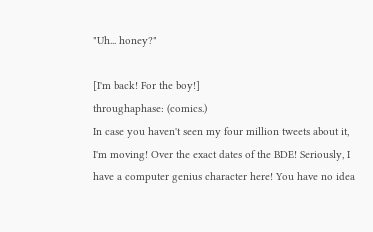"Uh... honey?"

[I'm back! For the boy!]
throughaphase: (comics.)
In case you haven't seen my four million tweets about it, I'm moving! Over the exact dates of the BDE! Seriously, I have a computer genius character here! You have no idea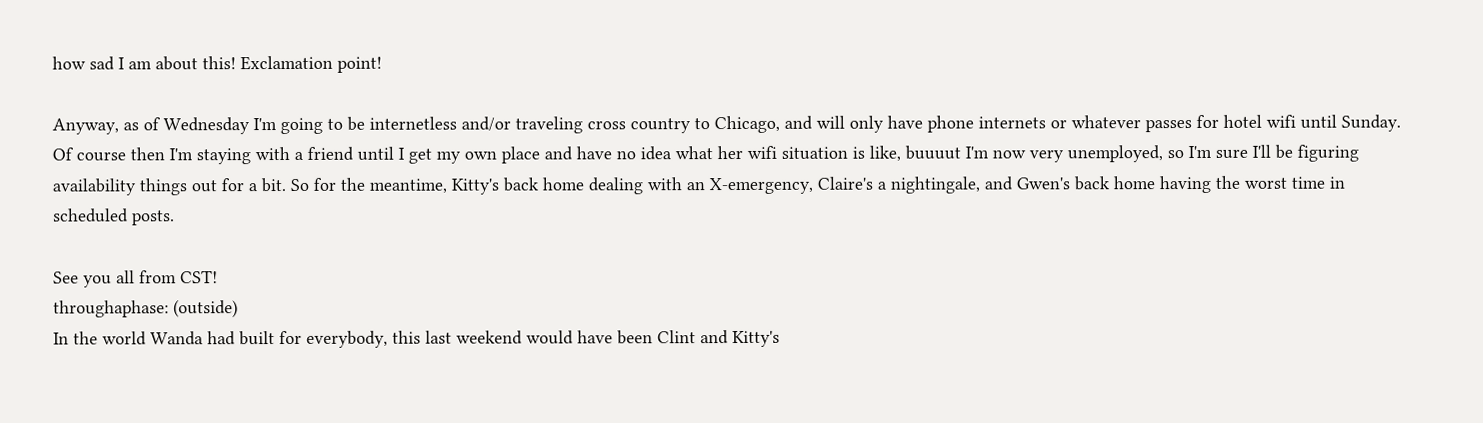how sad I am about this! Exclamation point!

Anyway, as of Wednesday I'm going to be internetless and/or traveling cross country to Chicago, and will only have phone internets or whatever passes for hotel wifi until Sunday. Of course then I'm staying with a friend until I get my own place and have no idea what her wifi situation is like, buuuut I'm now very unemployed, so I'm sure I'll be figuring availability things out for a bit. So for the meantime, Kitty's back home dealing with an X-emergency, Claire's a nightingale, and Gwen's back home having the worst time in scheduled posts.

See you all from CST!
throughaphase: (outside)
In the world Wanda had built for everybody, this last weekend would have been Clint and Kitty's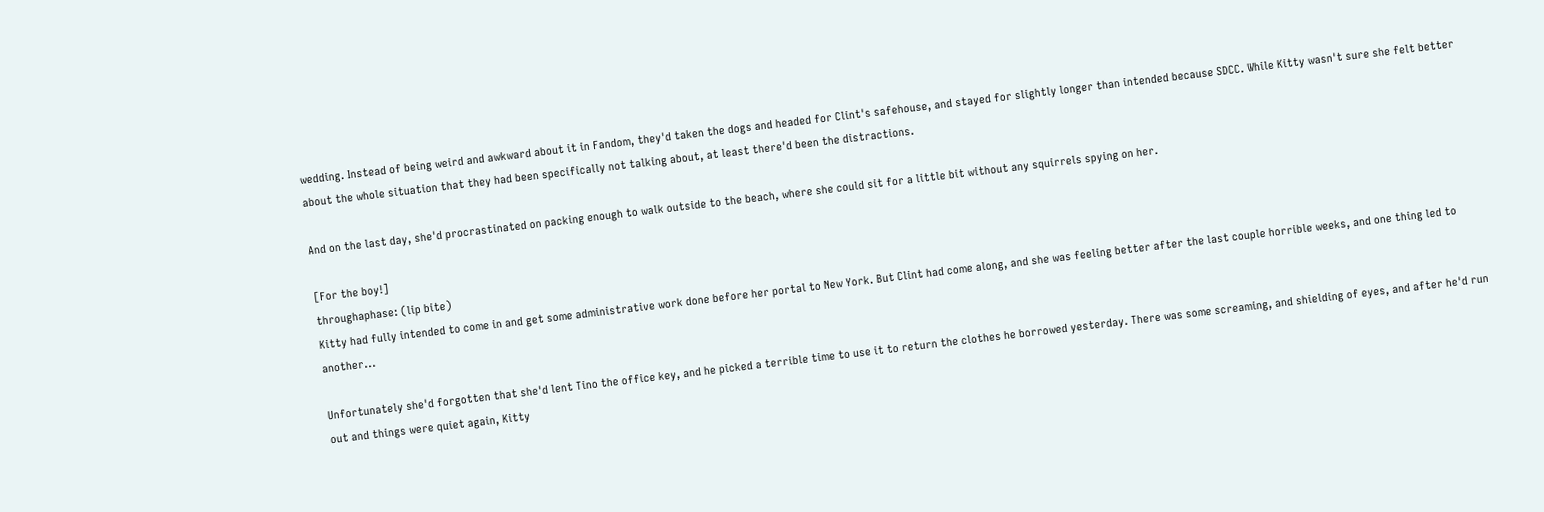wedding. Instead of being weird and awkward about it in Fandom, they'd taken the dogs and headed for Clint's safehouse, and stayed for slightly longer than intended because SDCC. While Kitty wasn't sure she felt better about the whole situation that they had been specifically not talking about, at least there'd been the distractions.

And on the last day, she'd procrastinated on packing enough to walk outside to the beach, where she could sit for a little bit without any squirrels spying on her.

[For the boy!]
throughaphase: (lip bite)
Kitty had fully intended to come in and get some administrative work done before her portal to New York. But Clint had come along, and she was feeling better after the last couple horrible weeks, and one thing led to another...

Unfortunately she'd forgotten that she'd lent Tino the office key, and he picked a terrible time to use it to return the clothes he borrowed yesterday. There was some screaming, and shielding of eyes, and after he'd run out and things were quiet again, Kitty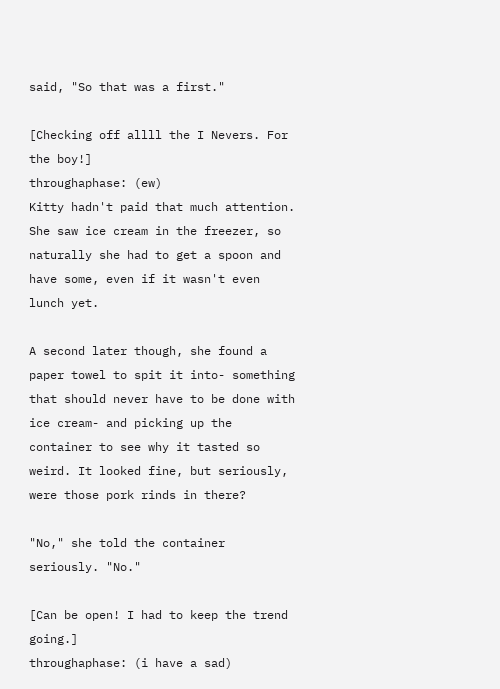said, "So that was a first."

[Checking off allll the I Nevers. For the boy!]
throughaphase: (ew)
Kitty hadn't paid that much attention. She saw ice cream in the freezer, so naturally she had to get a spoon and have some, even if it wasn't even lunch yet.

A second later though, she found a paper towel to spit it into- something that should never have to be done with ice cream- and picking up the container to see why it tasted so weird. It looked fine, but seriously, were those pork rinds in there?

"No," she told the container seriously. "No."

[Can be open! I had to keep the trend going.]
throughaphase: (i have a sad)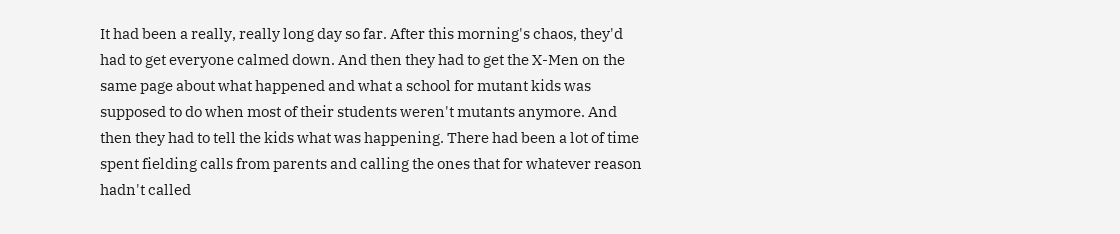It had been a really, really long day so far. After this morning's chaos, they'd had to get everyone calmed down. And then they had to get the X-Men on the same page about what happened and what a school for mutant kids was supposed to do when most of their students weren't mutants anymore. And then they had to tell the kids what was happening. There had been a lot of time spent fielding calls from parents and calling the ones that for whatever reason hadn't called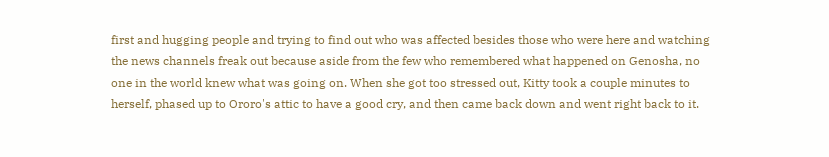first and hugging people and trying to find out who was affected besides those who were here and watching the news channels freak out because aside from the few who remembered what happened on Genosha, no one in the world knew what was going on. When she got too stressed out, Kitty took a couple minutes to herself, phased up to Ororo's attic to have a good cry, and then came back down and went right back to it.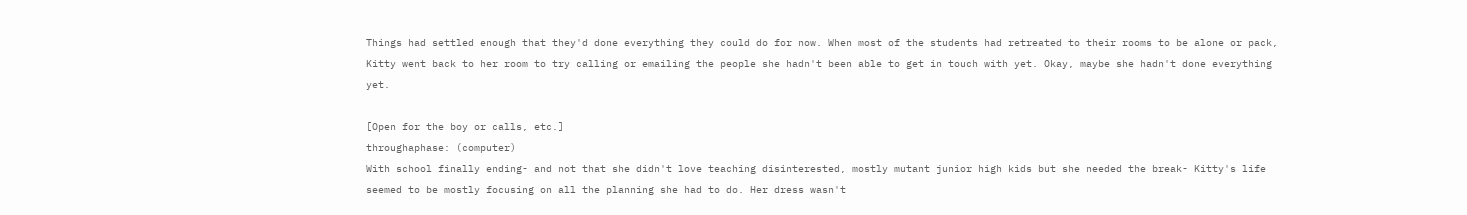Things had settled enough that they'd done everything they could do for now. When most of the students had retreated to their rooms to be alone or pack, Kitty went back to her room to try calling or emailing the people she hadn't been able to get in touch with yet. Okay, maybe she hadn't done everything yet.

[Open for the boy or calls, etc.]
throughaphase: (computer)
With school finally ending- and not that she didn't love teaching disinterested, mostly mutant junior high kids but she needed the break- Kitty's life seemed to be mostly focusing on all the planning she had to do. Her dress wasn't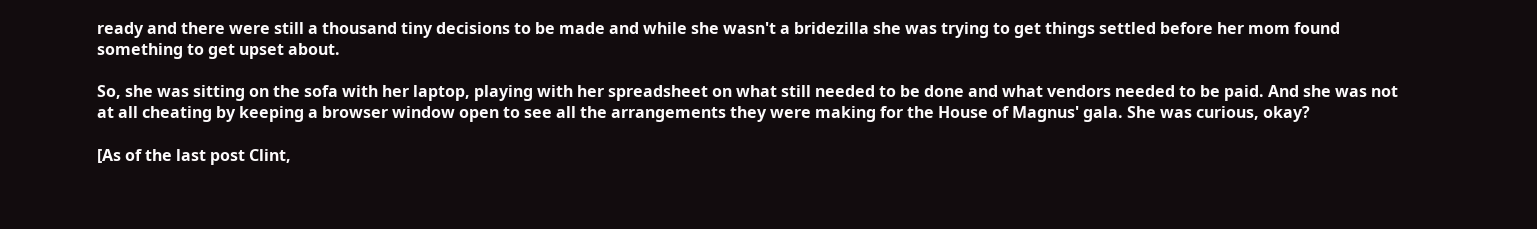ready and there were still a thousand tiny decisions to be made and while she wasn't a bridezilla she was trying to get things settled before her mom found something to get upset about.

So, she was sitting on the sofa with her laptop, playing with her spreadsheet on what still needed to be done and what vendors needed to be paid. And she was not at all cheating by keeping a browser window open to see all the arrangements they were making for the House of Magnus' gala. She was curious, okay?

[As of the last post Clint,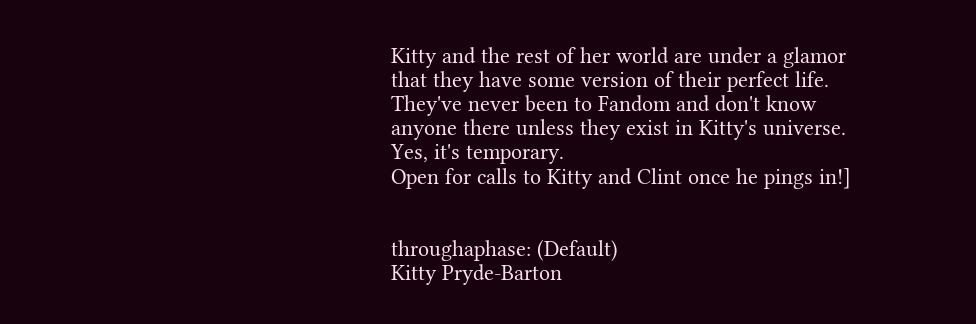Kitty and the rest of her world are under a glamor that they have some version of their perfect life. They've never been to Fandom and don't know anyone there unless they exist in Kitty's universe. Yes, it's temporary.
Open for calls to Kitty and Clint once he pings in!]


throughaphase: (Default)
Kitty Pryde-Barton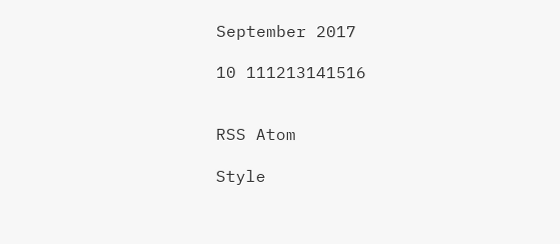September 2017

10 111213141516


RSS Atom

Style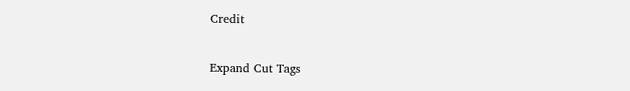Credit

Expand Cut Tags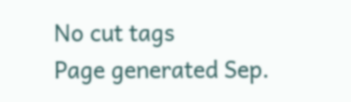No cut tags
Page generated Sep.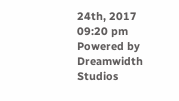24th, 2017 09:20 pm
Powered by Dreamwidth Studios